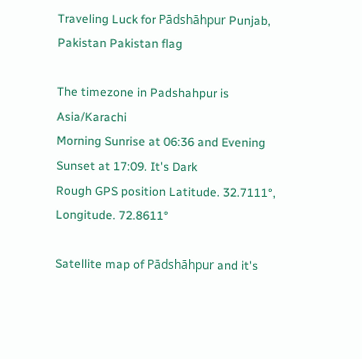Traveling Luck for Pādshāhpur Punjab, Pakistan Pakistan flag

The timezone in Padshahpur is Asia/Karachi
Morning Sunrise at 06:36 and Evening Sunset at 17:09. It's Dark
Rough GPS position Latitude. 32.7111°, Longitude. 72.8611°

Satellite map of Pādshāhpur and it's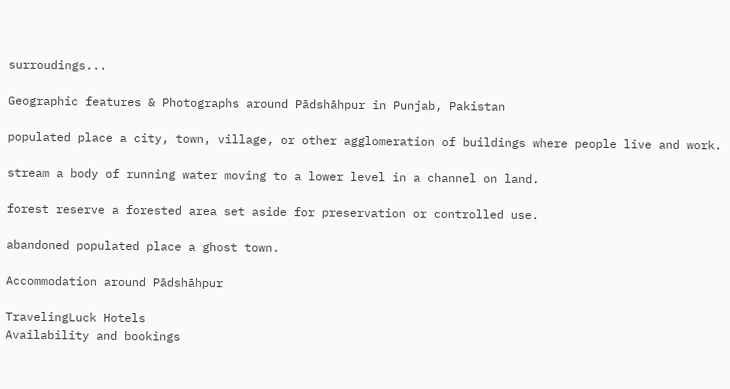surroudings...

Geographic features & Photographs around Pādshāhpur in Punjab, Pakistan

populated place a city, town, village, or other agglomeration of buildings where people live and work.

stream a body of running water moving to a lower level in a channel on land.

forest reserve a forested area set aside for preservation or controlled use.

abandoned populated place a ghost town.

Accommodation around Pādshāhpur

TravelingLuck Hotels
Availability and bookings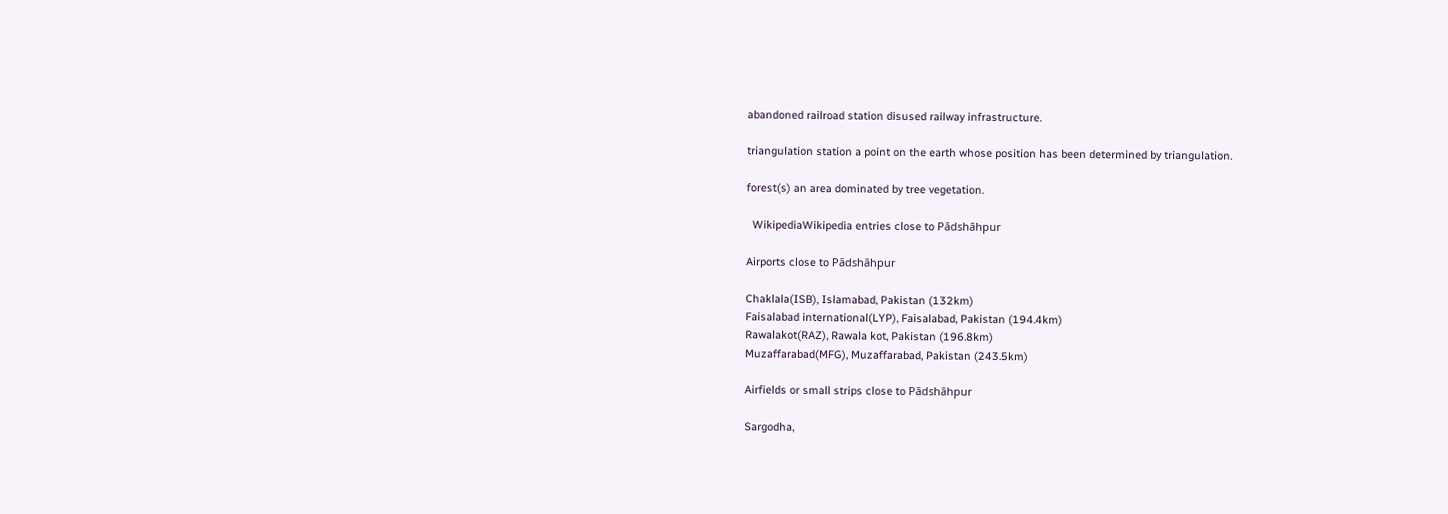abandoned railroad station disused railway infrastructure.

triangulation station a point on the earth whose position has been determined by triangulation.

forest(s) an area dominated by tree vegetation.

  WikipediaWikipedia entries close to Pādshāhpur

Airports close to Pādshāhpur

Chaklala(ISB), Islamabad, Pakistan (132km)
Faisalabad international(LYP), Faisalabad, Pakistan (194.4km)
Rawalakot(RAZ), Rawala kot, Pakistan (196.8km)
Muzaffarabad(MFG), Muzaffarabad, Pakistan (243.5km)

Airfields or small strips close to Pādshāhpur

Sargodha,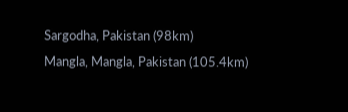Sargodha, Pakistan (98km)
Mangla, Mangla, Pakistan (105.4km)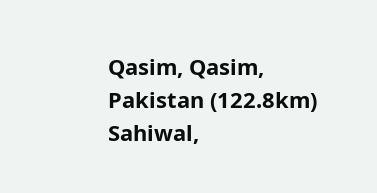Qasim, Qasim, Pakistan (122.8km)
Sahiwal,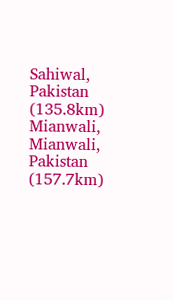Sahiwal, Pakistan (135.8km)
Mianwali, Mianwali, Pakistan (157.7km)